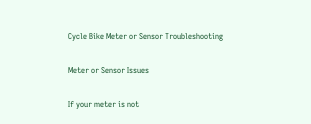Cycle Bike Meter or Sensor Troubleshooting

Meter or Sensor Issues

If your meter is not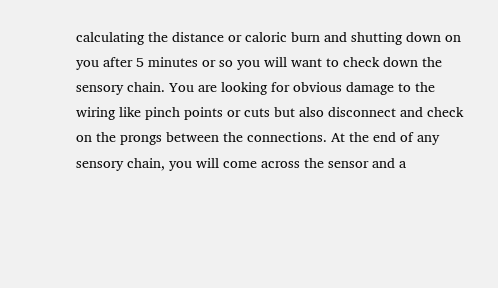calculating the distance or caloric burn and shutting down on you after 5 minutes or so you will want to check down the sensory chain. You are looking for obvious damage to the wiring like pinch points or cuts but also disconnect and check on the prongs between the connections. At the end of any sensory chain, you will come across the sensor and a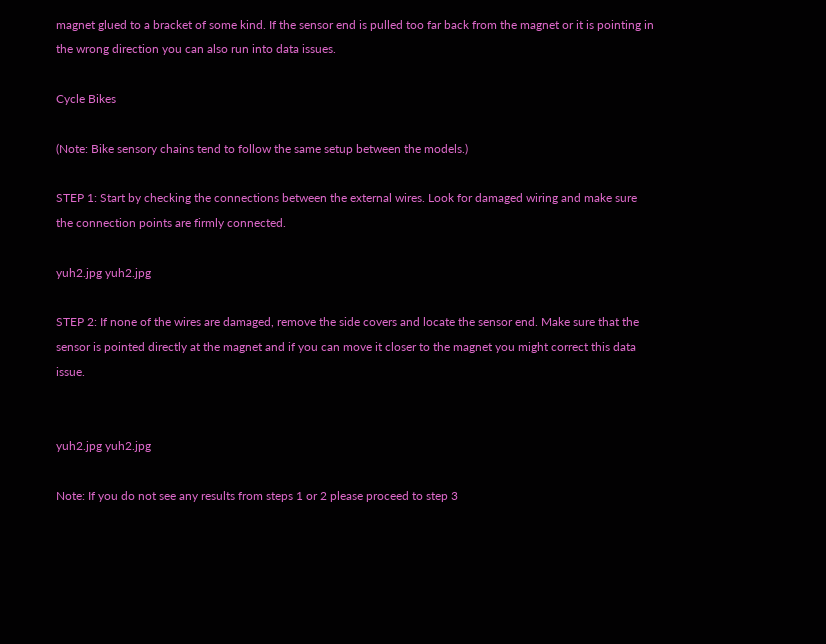magnet glued to a bracket of some kind. If the sensor end is pulled too far back from the magnet or it is pointing in the wrong direction you can also run into data issues.

Cycle Bikes

(Note: Bike sensory chains tend to follow the same setup between the models.)

STEP 1: Start by checking the connections between the external wires. Look for damaged wiring and make sure the connection points are firmly connected.

yuh2.jpg yuh2.jpg

STEP 2: If none of the wires are damaged, remove the side covers and locate the sensor end. Make sure that the sensor is pointed directly at the magnet and if you can move it closer to the magnet you might correct this data issue.


yuh2.jpg yuh2.jpg

Note: If you do not see any results from steps 1 or 2 please proceed to step 3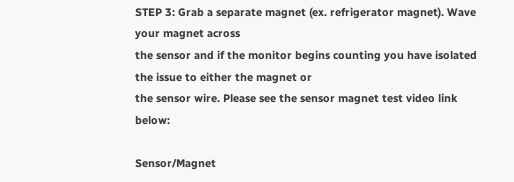STEP 3: Grab a separate magnet (ex. refrigerator magnet). Wave your magnet across
the sensor and if the monitor begins counting you have isolated the issue to either the magnet or
the sensor wire. Please see the sensor magnet test video link below:

Sensor/Magnet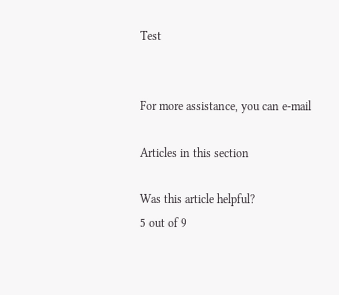Test


For more assistance, you can e-mail

Articles in this section

Was this article helpful?
5 out of 9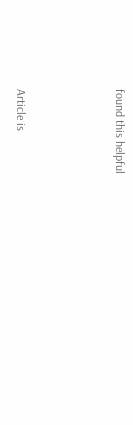found this helpful



Article is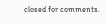closed for comments.